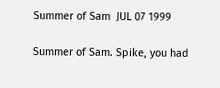Summer of Sam  JUL 07 1999

Summer of Sam. Spike, you had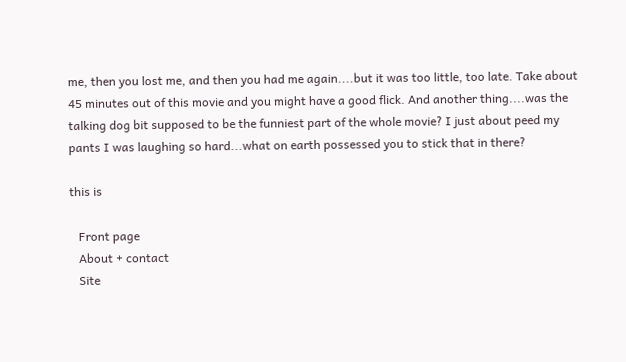me, then you lost me, and then you had me again....but it was too little, too late. Take about 45 minutes out of this movie and you might have a good flick. And another thing....was the talking dog bit supposed to be the funniest part of the whole movie? I just about peed my pants I was laughing so hard...what on earth possessed you to stick that in there?

this is

   Front page
   About + contact
   Site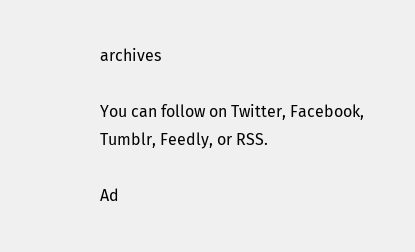archives

You can follow on Twitter, Facebook, Tumblr, Feedly, or RSS.

Ad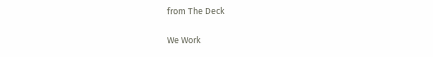from The Deck

We Work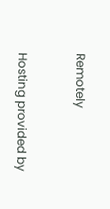Remotely


Hosting provided by